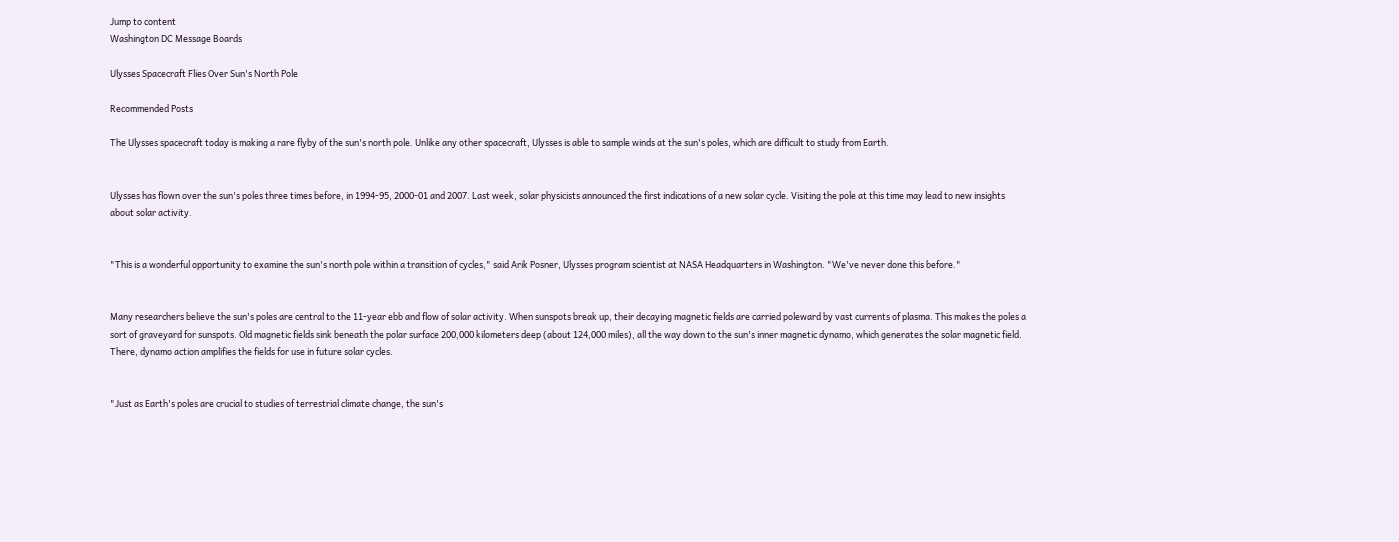Jump to content
Washington DC Message Boards

Ulysses Spacecraft Flies Over Sun's North Pole

Recommended Posts

The Ulysses spacecraft today is making a rare flyby of the sun's north pole. Unlike any other spacecraft, Ulysses is able to sample winds at the sun's poles, which are difficult to study from Earth.


Ulysses has flown over the sun's poles three times before, in 1994-95, 2000-01 and 2007. Last week, solar physicists announced the first indications of a new solar cycle. Visiting the pole at this time may lead to new insights about solar activity.


"This is a wonderful opportunity to examine the sun's north pole within a transition of cycles," said Arik Posner, Ulysses program scientist at NASA Headquarters in Washington. "We've never done this before."


Many researchers believe the sun's poles are central to the 11-year ebb and flow of solar activity. When sunspots break up, their decaying magnetic fields are carried poleward by vast currents of plasma. This makes the poles a sort of graveyard for sunspots. Old magnetic fields sink beneath the polar surface 200,000 kilometers deep (about 124,000 miles), all the way down to the sun's inner magnetic dynamo, which generates the solar magnetic field. There, dynamo action amplifies the fields for use in future solar cycles.


"Just as Earth's poles are crucial to studies of terrestrial climate change, the sun's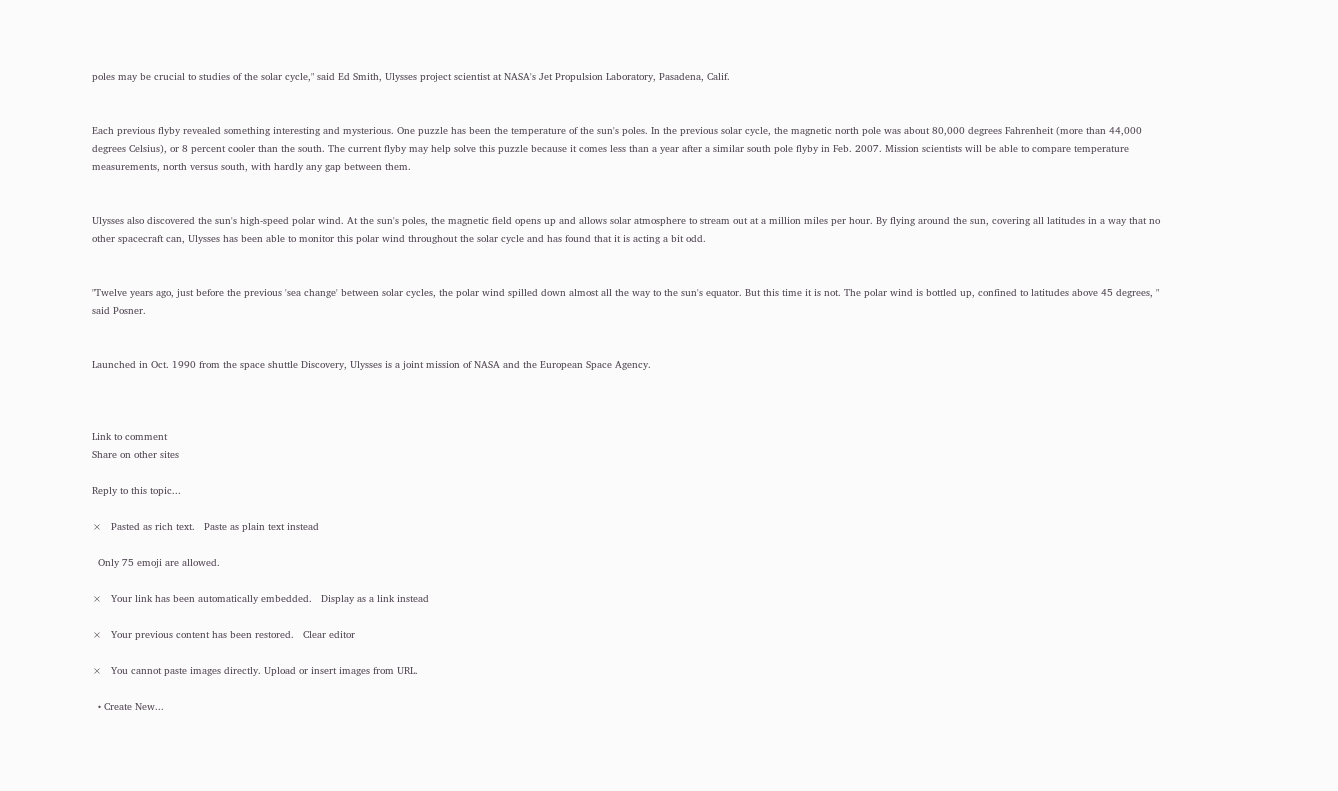poles may be crucial to studies of the solar cycle," said Ed Smith, Ulysses project scientist at NASA's Jet Propulsion Laboratory, Pasadena, Calif.


Each previous flyby revealed something interesting and mysterious. One puzzle has been the temperature of the sun's poles. In the previous solar cycle, the magnetic north pole was about 80,000 degrees Fahrenheit (more than 44,000 degrees Celsius), or 8 percent cooler than the south. The current flyby may help solve this puzzle because it comes less than a year after a similar south pole flyby in Feb. 2007. Mission scientists will be able to compare temperature measurements, north versus south, with hardly any gap between them.


Ulysses also discovered the sun's high-speed polar wind. At the sun's poles, the magnetic field opens up and allows solar atmosphere to stream out at a million miles per hour. By flying around the sun, covering all latitudes in a way that no other spacecraft can, Ulysses has been able to monitor this polar wind throughout the solar cycle and has found that it is acting a bit odd.


"Twelve years ago, just before the previous 'sea change' between solar cycles, the polar wind spilled down almost all the way to the sun's equator. But this time it is not. The polar wind is bottled up, confined to latitudes above 45 degrees, " said Posner.


Launched in Oct. 1990 from the space shuttle Discovery, Ulysses is a joint mission of NASA and the European Space Agency.



Link to comment
Share on other sites

Reply to this topic...

×   Pasted as rich text.   Paste as plain text instead

  Only 75 emoji are allowed.

×   Your link has been automatically embedded.   Display as a link instead

×   Your previous content has been restored.   Clear editor

×   You cannot paste images directly. Upload or insert images from URL.

  • Create New...